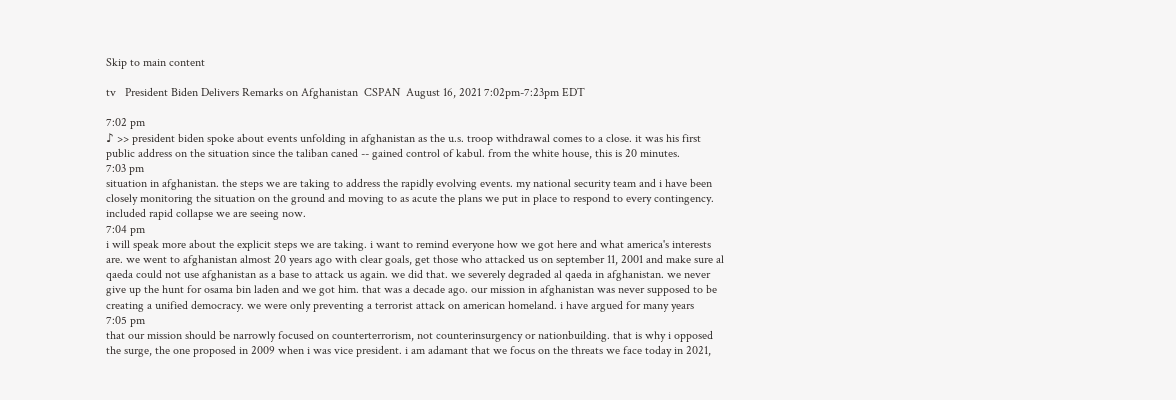Skip to main content

tv   President Biden Delivers Remarks on Afghanistan  CSPAN  August 16, 2021 7:02pm-7:23pm EDT

7:02 pm
♪ >> president biden spoke about events unfolding in afghanistan as the u.s. troop withdrawal comes to a close. it was his first public address on the situation since the taliban caned -- gained control of kabul. from the white house, this is 20 minutes.
7:03 pm
situation in afghanistan. the steps we are taking to address the rapidly evolving events. my national security team and i have been closely monitoring the situation on the ground and moving to as acute the plans we put in place to respond to every contingency. included rapid collapse we are seeing now.
7:04 pm
i will speak more about the explicit steps we are taking. i want to remind everyone how we got here and what america's interests are. we went to afghanistan almost 20 years ago with clear goals, get those who attacked us on september 11, 2001 and make sure al qaeda could not use afghanistan as a base to attack us again. we did that. we severely degraded al qaeda in afghanistan. we never give up the hunt for osama bin laden and we got him. that was a decade ago. our mission in afghanistan was never supposed to be creating a unified democracy. we were only preventing a terrorist attack on american homeland. i have argued for many years
7:05 pm
that our mission should be narrowly focused on counterterrorism, not counterinsurgency or nationbuilding. that is why i opposed the surge, the one proposed in 2009 when i was vice president. i am adamant that we focus on the threats we face today in 2021,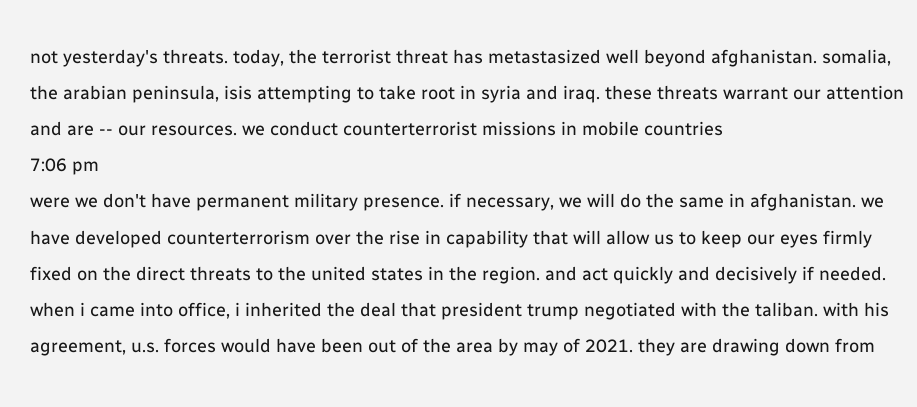not yesterday's threats. today, the terrorist threat has metastasized well beyond afghanistan. somalia, the arabian peninsula, isis attempting to take root in syria and iraq. these threats warrant our attention and are -- our resources. we conduct counterterrorist missions in mobile countries
7:06 pm
were we don't have permanent military presence. if necessary, we will do the same in afghanistan. we have developed counterterrorism over the rise in capability that will allow us to keep our eyes firmly fixed on the direct threats to the united states in the region. and act quickly and decisively if needed. when i came into office, i inherited the deal that president trump negotiated with the taliban. with his agreement, u.s. forces would have been out of the area by may of 2021. they are drawing down from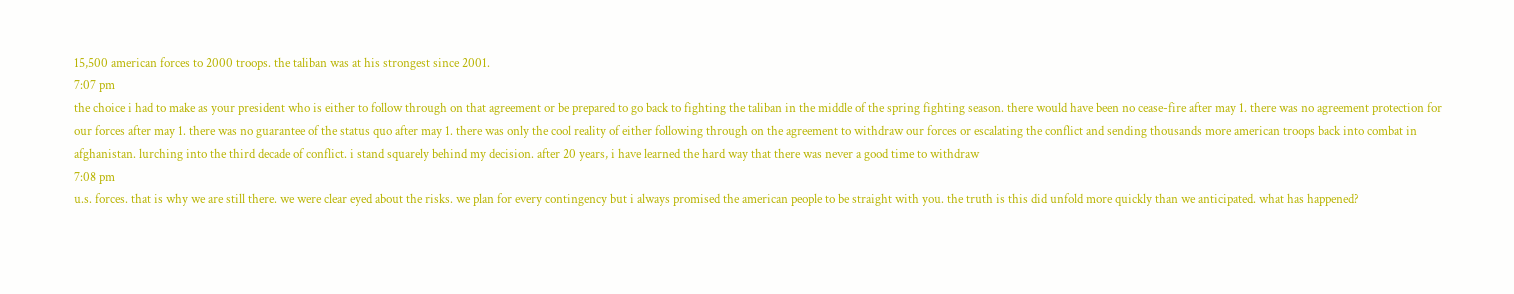15,500 american forces to 2000 troops. the taliban was at his strongest since 2001.
7:07 pm
the choice i had to make as your president who is either to follow through on that agreement or be prepared to go back to fighting the taliban in the middle of the spring fighting season. there would have been no cease-fire after may 1. there was no agreement protection for our forces after may 1. there was no guarantee of the status quo after may 1. there was only the cool reality of either following through on the agreement to withdraw our forces or escalating the conflict and sending thousands more american troops back into combat in afghanistan. lurching into the third decade of conflict. i stand squarely behind my decision. after 20 years, i have learned the hard way that there was never a good time to withdraw
7:08 pm
u.s. forces. that is why we are still there. we were clear eyed about the risks. we plan for every contingency but i always promised the american people to be straight with you. the truth is this did unfold more quickly than we anticipated. what has happened?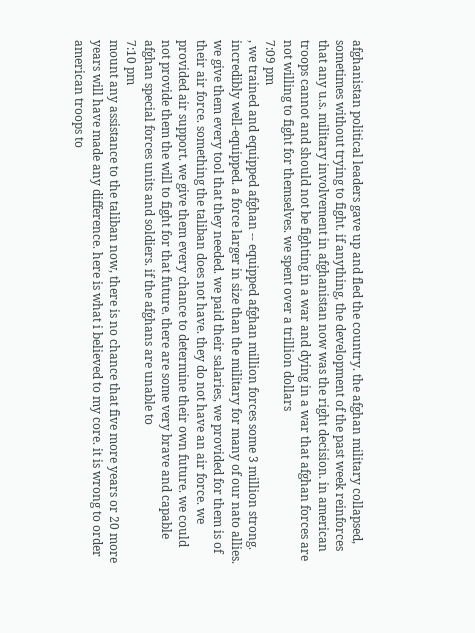afghanistan political leaders gave up and fled the country. the afghan military collapsed, sometimes without trying to fight. if anything, the development of the past week reinforces that any u.s. military involvement in afghanistan now was the right decision. in american troops cannot and should not be fighting in a war and dying in a war that afghan forces are not willing to fight for themselves. we spent over a trillion dollars
7:09 pm
, we trained and equipped afghan -- equipped afghan million forces some 3 million strong. incredibly well-equipped. a force larger in size than the military for many of our nato allies. we give them every tool that they needed. we paid their salaries, we provided for them is of their air force. something the taliban does not have. they do not have an air force. we provided air support. we give them every chance to determine their own future. we could not provide them the will to fight for that future. there are some very brave and capable afghan special forces units and soldiers. if the afghans are unable to
7:10 pm
mount any assistance to the taliban now, there is no chance that five more years or 20 more years will have made any difference. here is what i believed to my core. it is wrong to order american troops to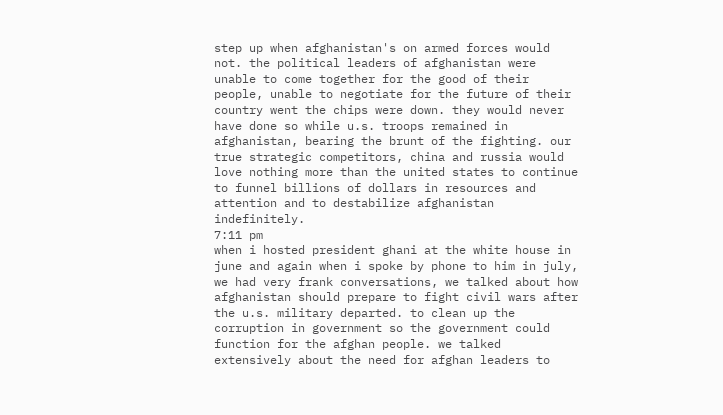step up when afghanistan's on armed forces would not. the political leaders of afghanistan were unable to come together for the good of their people, unable to negotiate for the future of their country went the chips were down. they would never have done so while u.s. troops remained in afghanistan, bearing the brunt of the fighting. our true strategic competitors, china and russia would love nothing more than the united states to continue to funnel billions of dollars in resources and attention and to destabilize afghanistan indefinitely.
7:11 pm
when i hosted president ghani at the white house in june and again when i spoke by phone to him in july, we had very frank conversations, we talked about how afghanistan should prepare to fight civil wars after the u.s. military departed. to clean up the corruption in government so the government could function for the afghan people. we talked extensively about the need for afghan leaders to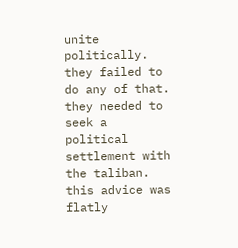unite politically. they failed to do any of that. they needed to seek a political settlement with the taliban. this advice was flatly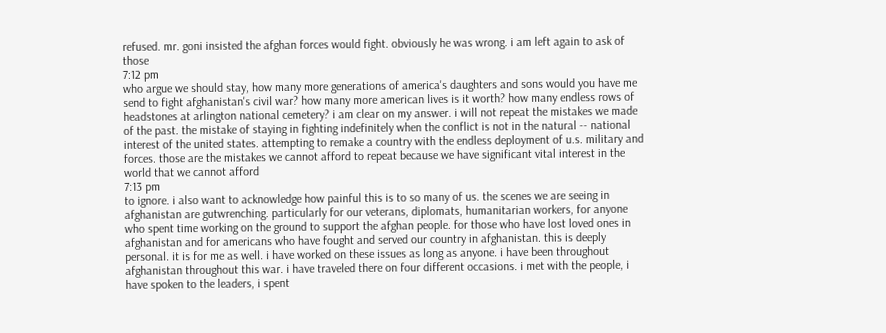refused. mr. goni insisted the afghan forces would fight. obviously he was wrong. i am left again to ask of those
7:12 pm
who argue we should stay, how many more generations of america's daughters and sons would you have me send to fight afghanistan's civil war? how many more american lives is it worth? how many endless rows of headstones at arlington national cemetery? i am clear on my answer. i will not repeat the mistakes we made of the past. the mistake of staying in fighting indefinitely when the conflict is not in the natural -- national interest of the united states. attempting to remake a country with the endless deployment of u.s. military and forces. those are the mistakes we cannot afford to repeat because we have significant vital interest in the world that we cannot afford
7:13 pm
to ignore. i also want to acknowledge how painful this is to so many of us. the scenes we are seeing in afghanistan are gutwrenching. particularly for our veterans, diplomats, humanitarian workers, for anyone who spent time working on the ground to support the afghan people. for those who have lost loved ones in afghanistan and for americans who have fought and served our country in afghanistan. this is deeply personal. it is for me as well. i have worked on these issues as long as anyone. i have been throughout afghanistan throughout this war. i have traveled there on four different occasions. i met with the people, i have spoken to the leaders, i spent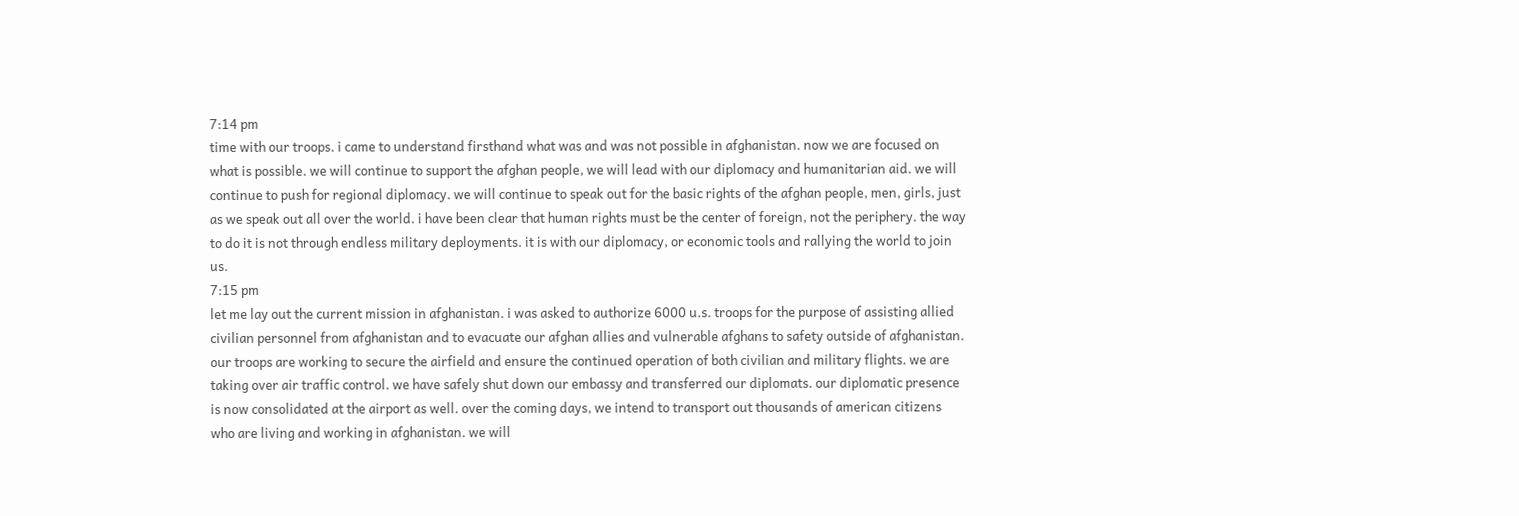7:14 pm
time with our troops. i came to understand firsthand what was and was not possible in afghanistan. now we are focused on what is possible. we will continue to support the afghan people, we will lead with our diplomacy and humanitarian aid. we will continue to push for regional diplomacy. we will continue to speak out for the basic rights of the afghan people, men, girls, just as we speak out all over the world. i have been clear that human rights must be the center of foreign, not the periphery. the way to do it is not through endless military deployments. it is with our diplomacy, or economic tools and rallying the world to join us.
7:15 pm
let me lay out the current mission in afghanistan. i was asked to authorize 6000 u.s. troops for the purpose of assisting allied civilian personnel from afghanistan and to evacuate our afghan allies and vulnerable afghans to safety outside of afghanistan. our troops are working to secure the airfield and ensure the continued operation of both civilian and military flights. we are taking over air traffic control. we have safely shut down our embassy and transferred our diplomats. our diplomatic presence is now consolidated at the airport as well. over the coming days, we intend to transport out thousands of american citizens who are living and working in afghanistan. we will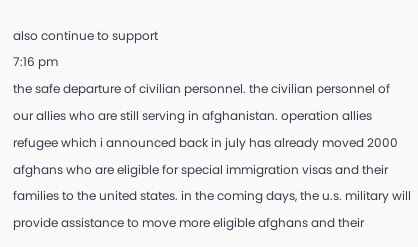also continue to support
7:16 pm
the safe departure of civilian personnel. the civilian personnel of our allies who are still serving in afghanistan. operation allies refugee which i announced back in july has already moved 2000 afghans who are eligible for special immigration visas and their families to the united states. in the coming days, the u.s. military will provide assistance to move more eligible afghans and their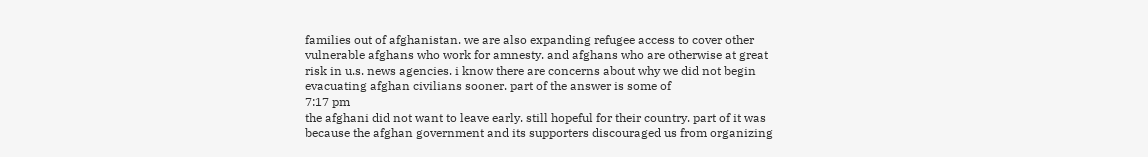families out of afghanistan. we are also expanding refugee access to cover other vulnerable afghans who work for amnesty. and afghans who are otherwise at great risk in u.s. news agencies. i know there are concerns about why we did not begin evacuating afghan civilians sooner. part of the answer is some of
7:17 pm
the afghani did not want to leave early. still hopeful for their country. part of it was because the afghan government and its supporters discouraged us from organizing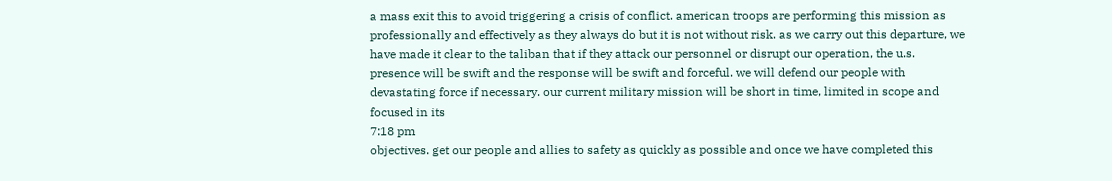a mass exit this to avoid triggering a crisis of conflict. american troops are performing this mission as professionally and effectively as they always do but it is not without risk. as we carry out this departure, we have made it clear to the taliban that if they attack our personnel or disrupt our operation, the u.s. presence will be swift and the response will be swift and forceful. we will defend our people with devastating force if necessary. our current military mission will be short in time, limited in scope and focused in its
7:18 pm
objectives. get our people and allies to safety as quickly as possible and once we have completed this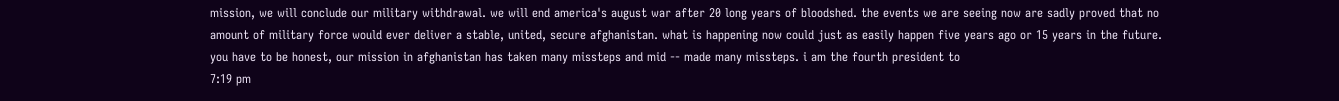mission, we will conclude our military withdrawal. we will end america's august war after 20 long years of bloodshed. the events we are seeing now are sadly proved that no amount of military force would ever deliver a stable, united, secure afghanistan. what is happening now could just as easily happen five years ago or 15 years in the future. you have to be honest, our mission in afghanistan has taken many missteps and mid -- made many missteps. i am the fourth president to
7:19 pm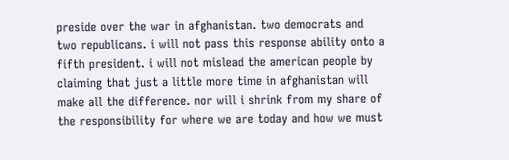preside over the war in afghanistan. two democrats and two republicans. i will not pass this response ability onto a fifth president. i will not mislead the american people by claiming that just a little more time in afghanistan will make all the difference. nor will i shrink from my share of the responsibility for where we are today and how we must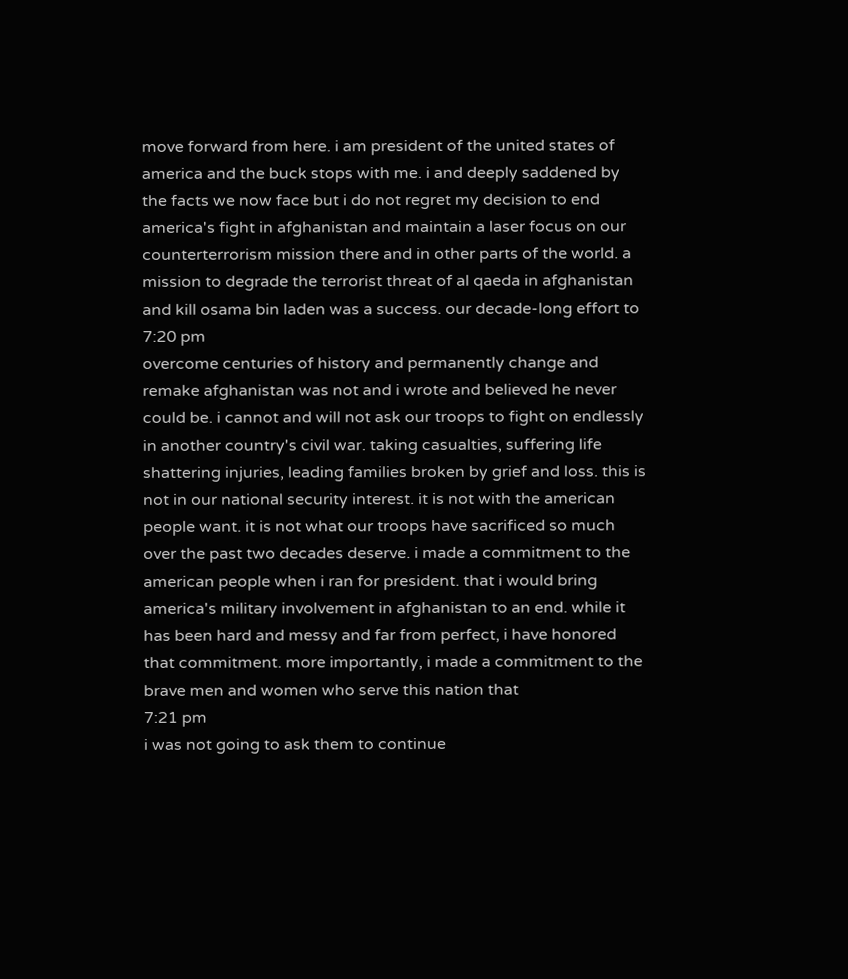move forward from here. i am president of the united states of america and the buck stops with me. i and deeply saddened by the facts we now face but i do not regret my decision to end america's fight in afghanistan and maintain a laser focus on our counterterrorism mission there and in other parts of the world. a mission to degrade the terrorist threat of al qaeda in afghanistan and kill osama bin laden was a success. our decade-long effort to
7:20 pm
overcome centuries of history and permanently change and remake afghanistan was not and i wrote and believed he never could be. i cannot and will not ask our troops to fight on endlessly in another country's civil war. taking casualties, suffering life shattering injuries, leading families broken by grief and loss. this is not in our national security interest. it is not with the american people want. it is not what our troops have sacrificed so much over the past two decades deserve. i made a commitment to the american people when i ran for president. that i would bring america's military involvement in afghanistan to an end. while it has been hard and messy and far from perfect, i have honored that commitment. more importantly, i made a commitment to the brave men and women who serve this nation that
7:21 pm
i was not going to ask them to continue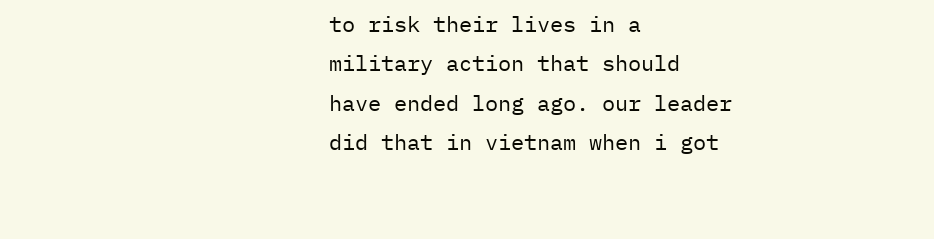to risk their lives in a military action that should have ended long ago. our leader did that in vietnam when i got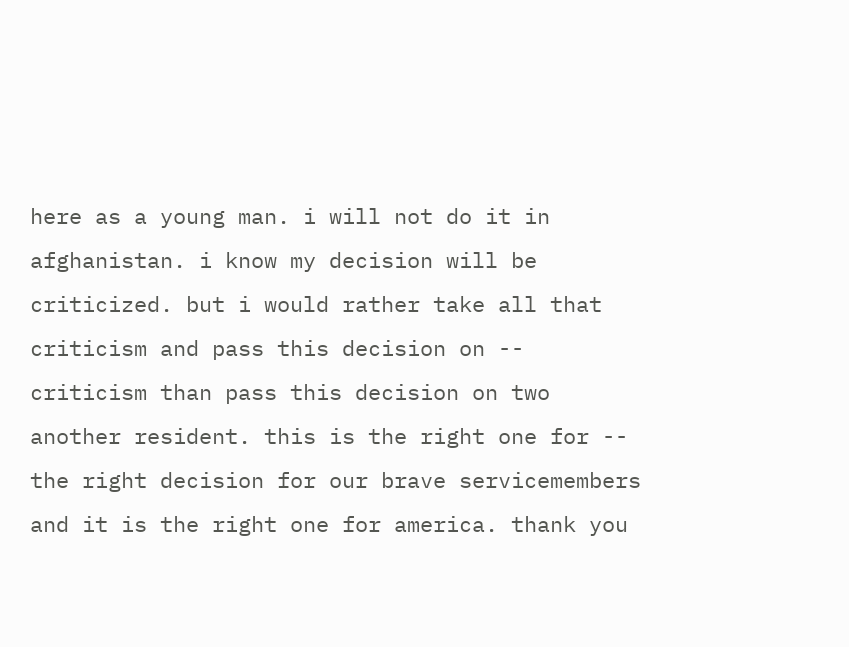here as a young man. i will not do it in afghanistan. i know my decision will be criticized. but i would rather take all that criticism and pass this decision on -- criticism than pass this decision on two another resident. this is the right one for -- the right decision for our brave servicemembers and it is the right one for america. thank you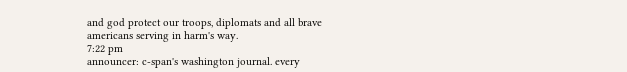and god protect our troops, diplomats and all brave americans serving in harm's way.
7:22 pm
announcer: c-span's washington journal. every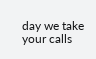day we take your calls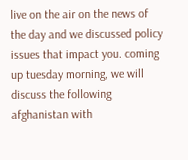live on the air on the news of the day and we discussed policy issues that impact you. coming up tuesday morning, we will discuss the following afghanistan with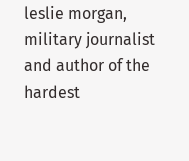leslie morgan, military journalist and author of the hardest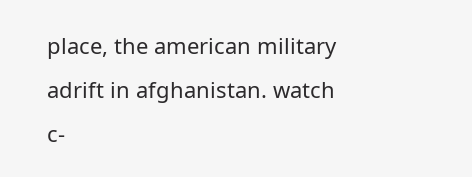place, the american military adrift in afghanistan. watch c-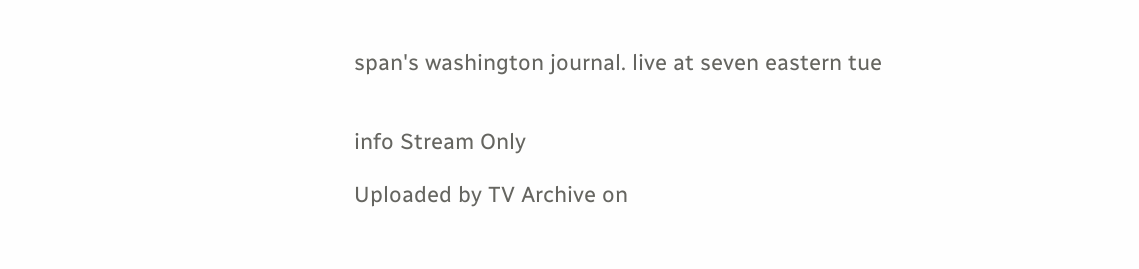span's washington journal. live at seven eastern tue


info Stream Only

Uploaded by TV Archive on